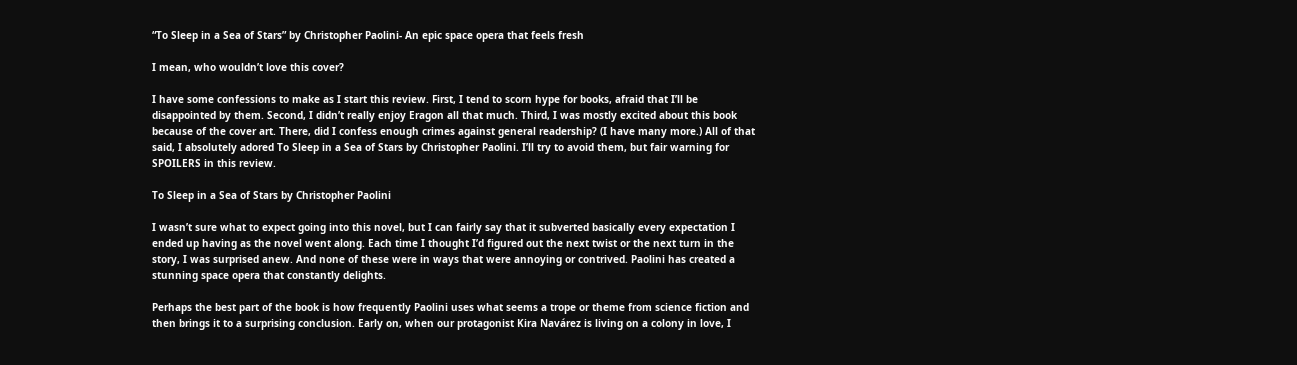“To Sleep in a Sea of Stars” by Christopher Paolini- An epic space opera that feels fresh

I mean, who wouldn’t love this cover?

I have some confessions to make as I start this review. First, I tend to scorn hype for books, afraid that I’ll be disappointed by them. Second, I didn’t really enjoy Eragon all that much. Third, I was mostly excited about this book because of the cover art. There, did I confess enough crimes against general readership? (I have many more.) All of that said, I absolutely adored To Sleep in a Sea of Stars by Christopher Paolini. I’ll try to avoid them, but fair warning for SPOILERS in this review.

To Sleep in a Sea of Stars by Christopher Paolini

I wasn’t sure what to expect going into this novel, but I can fairly say that it subverted basically every expectation I ended up having as the novel went along. Each time I thought I’d figured out the next twist or the next turn in the story, I was surprised anew. And none of these were in ways that were annoying or contrived. Paolini has created a stunning space opera that constantly delights.

Perhaps the best part of the book is how frequently Paolini uses what seems a trope or theme from science fiction and then brings it to a surprising conclusion. Early on, when our protagonist Kira Navárez is living on a colony in love, I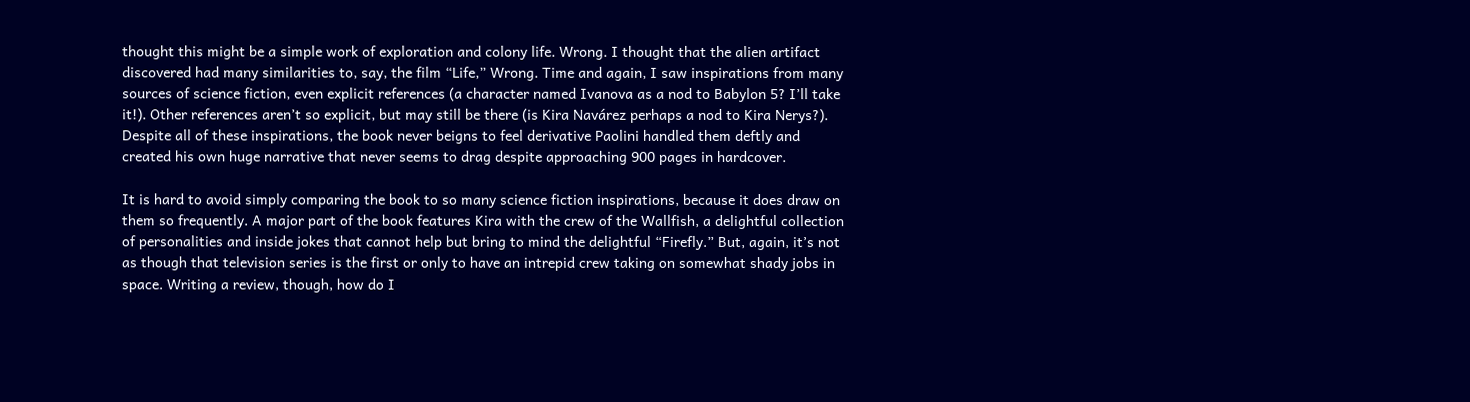thought this might be a simple work of exploration and colony life. Wrong. I thought that the alien artifact discovered had many similarities to, say, the film “Life,” Wrong. Time and again, I saw inspirations from many sources of science fiction, even explicit references (a character named Ivanova as a nod to Babylon 5? I’ll take it!). Other references aren’t so explicit, but may still be there (is Kira Navárez perhaps a nod to Kira Nerys?). Despite all of these inspirations, the book never beigns to feel derivative Paolini handled them deftly and created his own huge narrative that never seems to drag despite approaching 900 pages in hardcover.

It is hard to avoid simply comparing the book to so many science fiction inspirations, because it does draw on them so frequently. A major part of the book features Kira with the crew of the Wallfish, a delightful collection of personalities and inside jokes that cannot help but bring to mind the delightful “Firefly.” But, again, it’s not as though that television series is the first or only to have an intrepid crew taking on somewhat shady jobs in space. Writing a review, though, how do I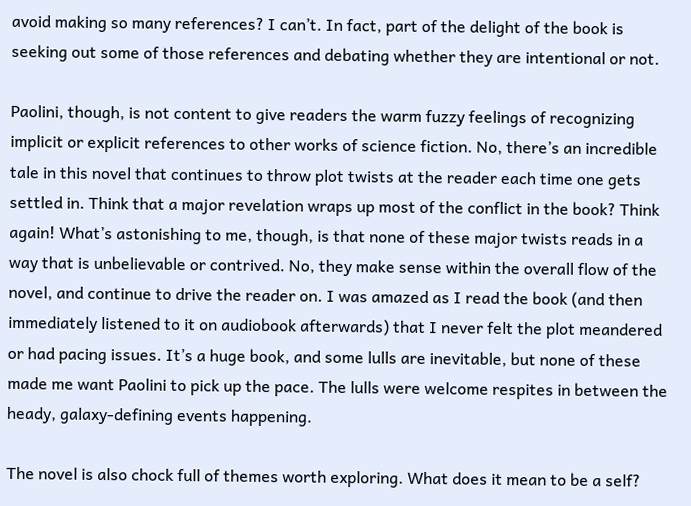avoid making so many references? I can’t. In fact, part of the delight of the book is seeking out some of those references and debating whether they are intentional or not.

Paolini, though, is not content to give readers the warm fuzzy feelings of recognizing implicit or explicit references to other works of science fiction. No, there’s an incredible tale in this novel that continues to throw plot twists at the reader each time one gets settled in. Think that a major revelation wraps up most of the conflict in the book? Think again! What’s astonishing to me, though, is that none of these major twists reads in a way that is unbelievable or contrived. No, they make sense within the overall flow of the novel, and continue to drive the reader on. I was amazed as I read the book (and then immediately listened to it on audiobook afterwards) that I never felt the plot meandered or had pacing issues. It’s a huge book, and some lulls are inevitable, but none of these made me want Paolini to pick up the pace. The lulls were welcome respites in between the heady, galaxy-defining events happening.

The novel is also chock full of themes worth exploring. What does it mean to be a self?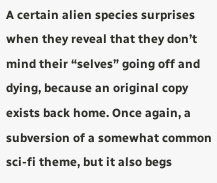A certain alien species surprises when they reveal that they don’t mind their “selves” going off and dying, because an original copy exists back home. Once again, a subversion of a somewhat common sci-fi theme, but it also begs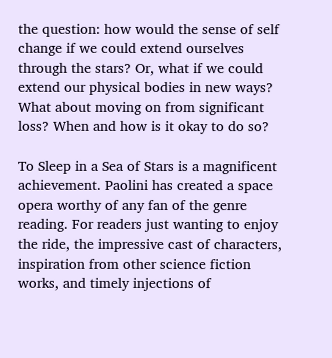the question: how would the sense of self change if we could extend ourselves through the stars? Or, what if we could extend our physical bodies in new ways? What about moving on from significant loss? When and how is it okay to do so?

To Sleep in a Sea of Stars is a magnificent achievement. Paolini has created a space opera worthy of any fan of the genre reading. For readers just wanting to enjoy the ride, the impressive cast of characters, inspiration from other science fiction works, and timely injections of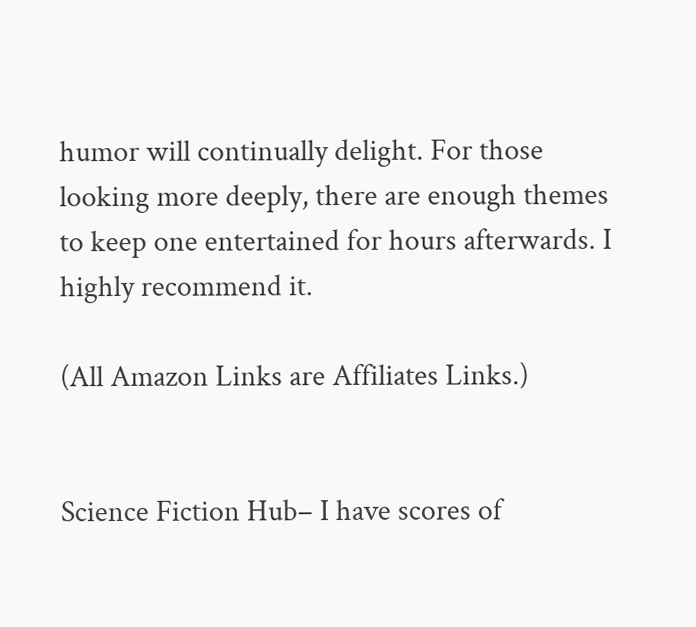humor will continually delight. For those looking more deeply, there are enough themes to keep one entertained for hours afterwards. I highly recommend it.

(All Amazon Links are Affiliates Links.)


Science Fiction Hub– I have scores of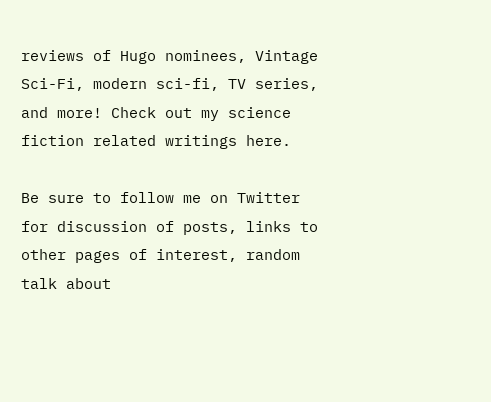reviews of Hugo nominees, Vintage Sci-Fi, modern sci-fi, TV series, and more! Check out my science fiction related writings here.

Be sure to follow me on Twitter for discussion of posts, links to other pages of interest, random talk about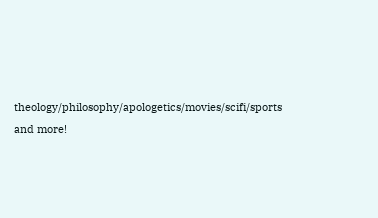theology/philosophy/apologetics/movies/scifi/sports and more!